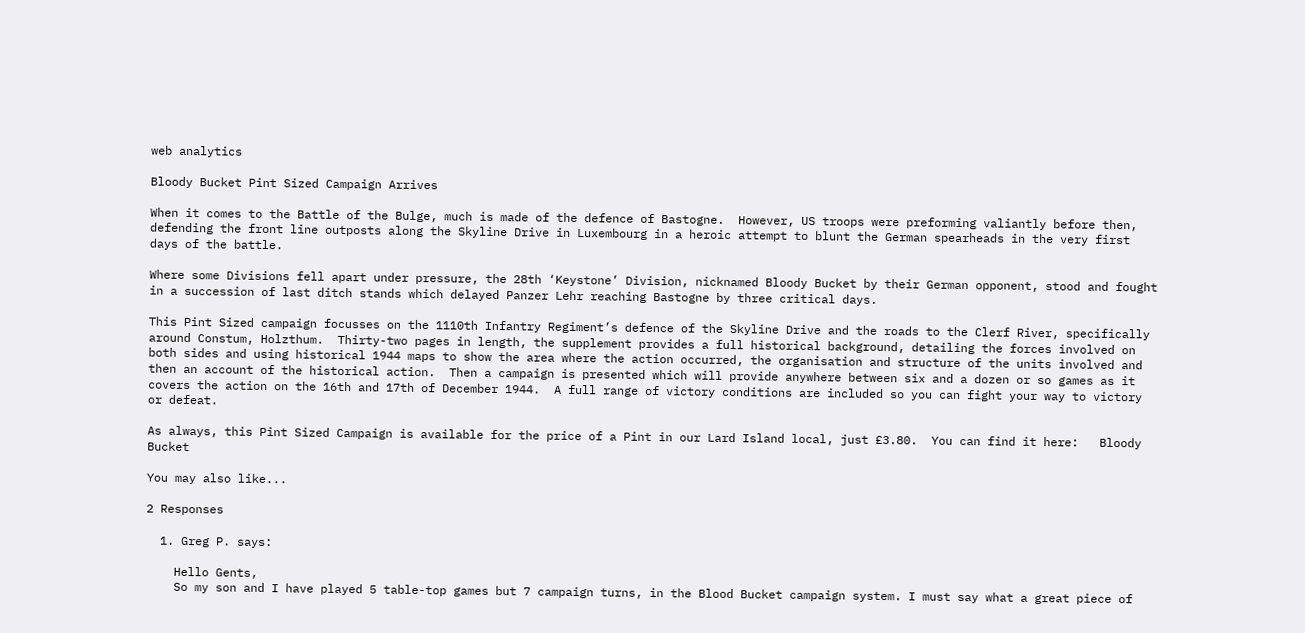web analytics

Bloody Bucket Pint Sized Campaign Arrives

When it comes to the Battle of the Bulge, much is made of the defence of Bastogne.  However, US troops were preforming valiantly before then, defending the front line outposts along the Skyline Drive in Luxembourg in a heroic attempt to blunt the German spearheads in the very first days of the battle.

Where some Divisions fell apart under pressure, the 28th ‘Keystone’ Division, nicknamed Bloody Bucket by their German opponent, stood and fought in a succession of last ditch stands which delayed Panzer Lehr reaching Bastogne by three critical days.

This Pint Sized campaign focusses on the 1110th Infantry Regiment’s defence of the Skyline Drive and the roads to the Clerf River, specifically around Constum, Holzthum.  Thirty-two pages in length, the supplement provides a full historical background, detailing the forces involved on both sides and using historical 1944 maps to show the area where the action occurred, the organisation and structure of the units involved and then an account of the historical action.  Then a campaign is presented which will provide anywhere between six and a dozen or so games as it covers the action on the 16th and 17th of December 1944.  A full range of victory conditions are included so you can fight your way to victory or defeat.

As always, this Pint Sized Campaign is available for the price of a Pint in our Lard Island local, just £3.80.  You can find it here:   Bloody Bucket

You may also like...

2 Responses

  1. Greg P. says:

    Hello Gents,
    So my son and I have played 5 table-top games but 7 campaign turns, in the Blood Bucket campaign system. I must say what a great piece of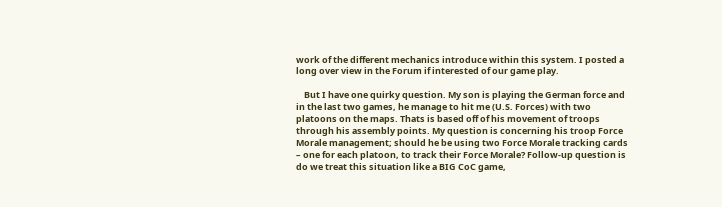work of the different mechanics introduce within this system. I posted a long over view in the Forum if interested of our game play.

    But I have one quirky question. My son is playing the German force and in the last two games, he manage to hit me (U.S. Forces) with two platoons on the maps. Thats is based off of his movement of troops through his assembly points. My question is concerning his troop Force Morale management; should he be using two Force Morale tracking cards – one for each platoon, to track their Force Morale? Follow-up question is do we treat this situation like a BIG CoC game,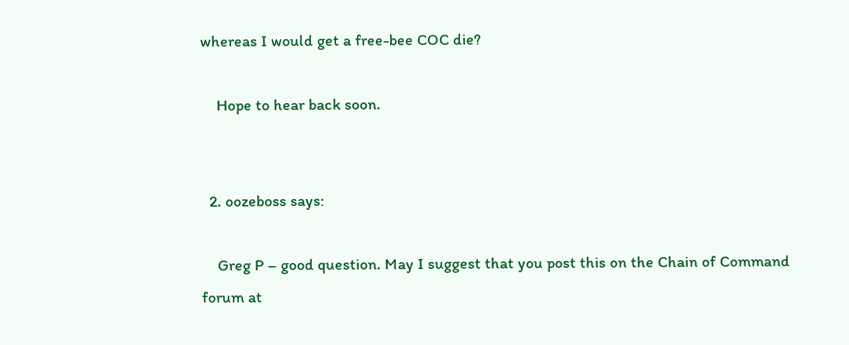whereas I would get a free-bee COC die?

    Hope to hear back soon.


  2. oozeboss says:

    Greg P – good question. May I suggest that you post this on the Chain of Command forum at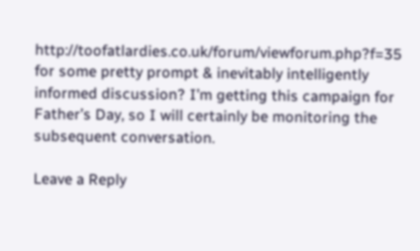http://toofatlardies.co.uk/forum/viewforum.php?f=35 for some pretty prompt & inevitably intelligently informed discussion? I’m getting this campaign for Father’s Day, so I will certainly be monitoring the subsequent conversation.

Leave a Reply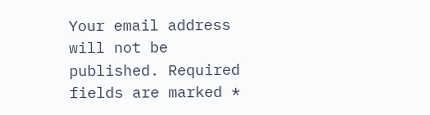Your email address will not be published. Required fields are marked *